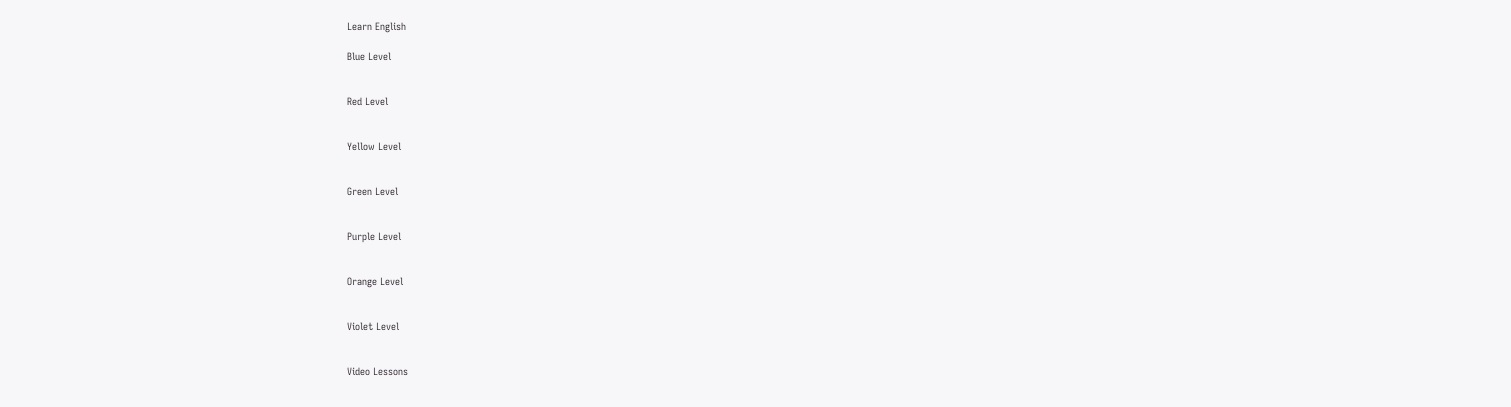Learn English

Blue Level


Red Level


Yellow Level


Green Level


Purple Level


Orange Level


Violet Level


Video Lessons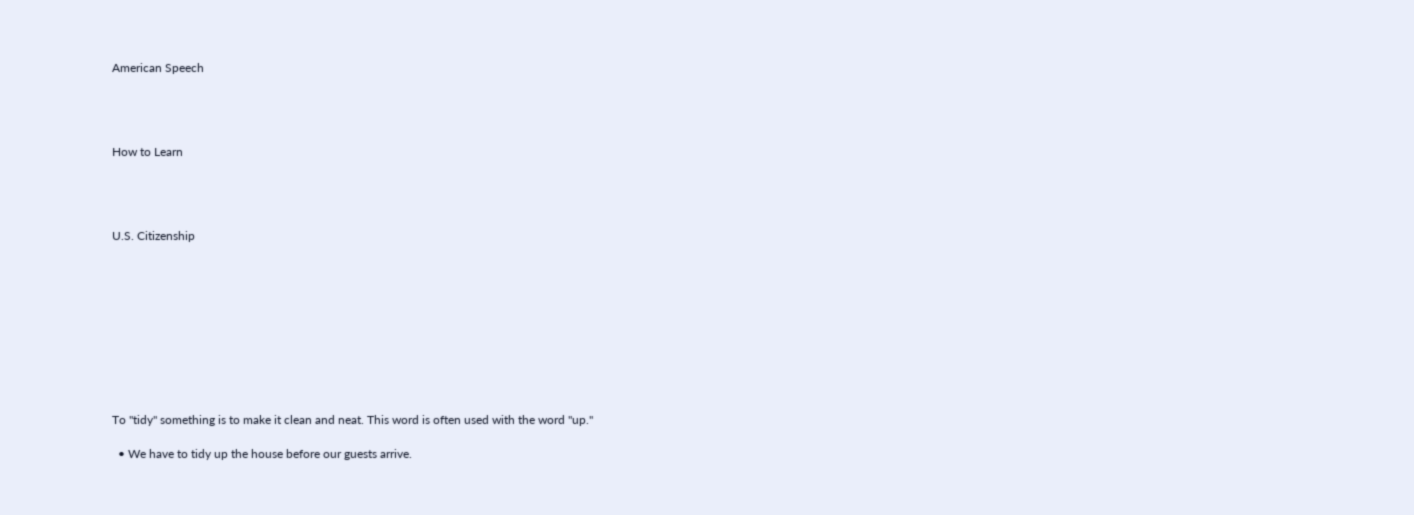American Speech




How to Learn




U.S. Citizenship










To "tidy" something is to make it clean and neat. This word is often used with the word "up."

  • We have to tidy up the house before our guests arrive.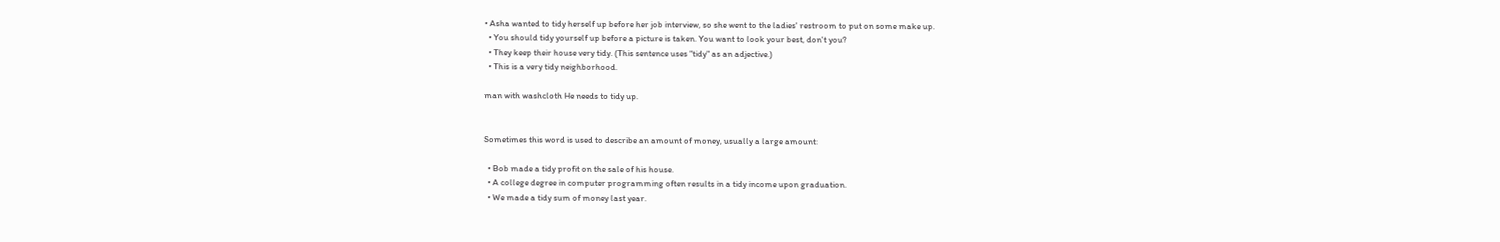• Asha wanted to tidy herself up before her job interview, so she went to the ladies' restroom to put on some make up.
  • You should tidy yourself up before a picture is taken. You want to look your best, don't you?
  • They keep their house very tidy. (This sentence uses "tidy" as an adjective.)
  • This is a very tidy neighborhood.

man with washcloth He needs to tidy up.


Sometimes this word is used to describe an amount of money, usually a large amount:

  • Bob made a tidy profit on the sale of his house.
  • A college degree in computer programming often results in a tidy income upon graduation.
  • We made a tidy sum of money last year.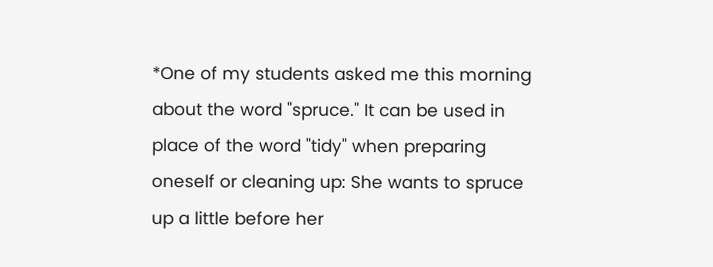*One of my students asked me this morning about the word "spruce." It can be used in place of the word "tidy" when preparing oneself or cleaning up: She wants to spruce up a little before her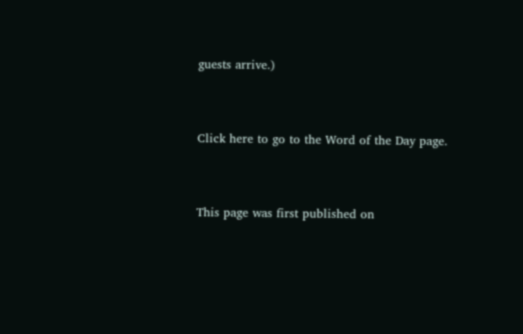guests arrive.)


Click here to go to the Word of the Day page.


This page was first published on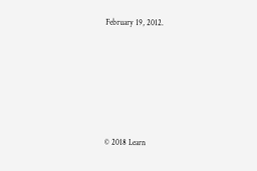February 19, 2012.







© 2018 Learn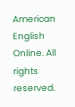American English Online. All rights reserved.